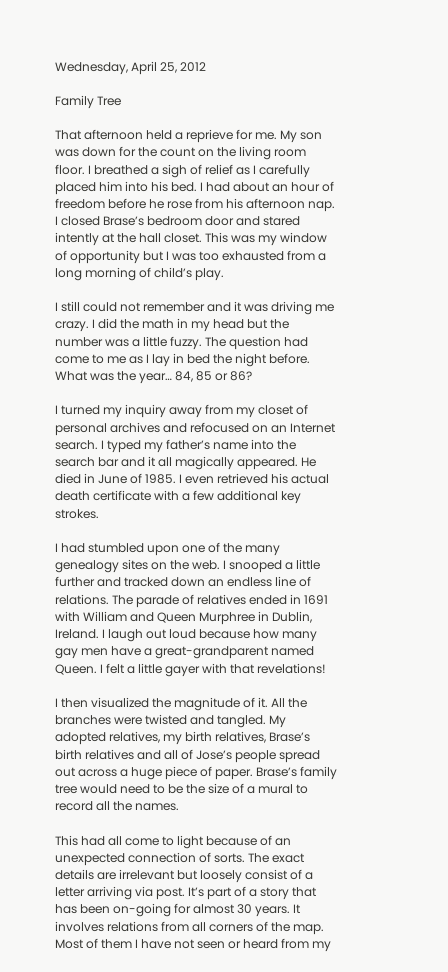Wednesday, April 25, 2012

Family Tree

That afternoon held a reprieve for me. My son was down for the count on the living room floor. I breathed a sigh of relief as I carefully placed him into his bed. I had about an hour of freedom before he rose from his afternoon nap. I closed Brase’s bedroom door and stared intently at the hall closet. This was my window of opportunity but I was too exhausted from a long morning of child’s play.

I still could not remember and it was driving me crazy. I did the math in my head but the number was a little fuzzy. The question had come to me as I lay in bed the night before. What was the year… 84, 85 or 86?

I turned my inquiry away from my closet of personal archives and refocused on an Internet search. I typed my father’s name into the search bar and it all magically appeared. He died in June of 1985. I even retrieved his actual death certificate with a few additional key strokes.

I had stumbled upon one of the many genealogy sites on the web. I snooped a little further and tracked down an endless line of relations. The parade of relatives ended in 1691 with William and Queen Murphree in Dublin, Ireland. I laugh out loud because how many gay men have a great-grandparent named Queen. I felt a little gayer with that revelations!

I then visualized the magnitude of it. All the branches were twisted and tangled. My adopted relatives, my birth relatives, Brase’s birth relatives and all of Jose’s people spread out across a huge piece of paper. Brase’s family tree would need to be the size of a mural to record all the names.

This had all come to light because of an unexpected connection of sorts. The exact details are irrelevant but loosely consist of a letter arriving via post. It’s part of a story that has been on-going for almost 30 years. It involves relations from all corners of the map. Most of them I have not seen or heard from my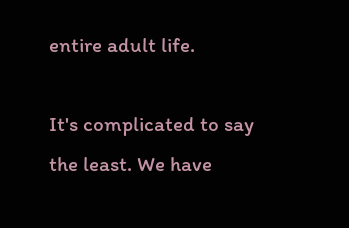entire adult life.

It's complicated to say the least. We have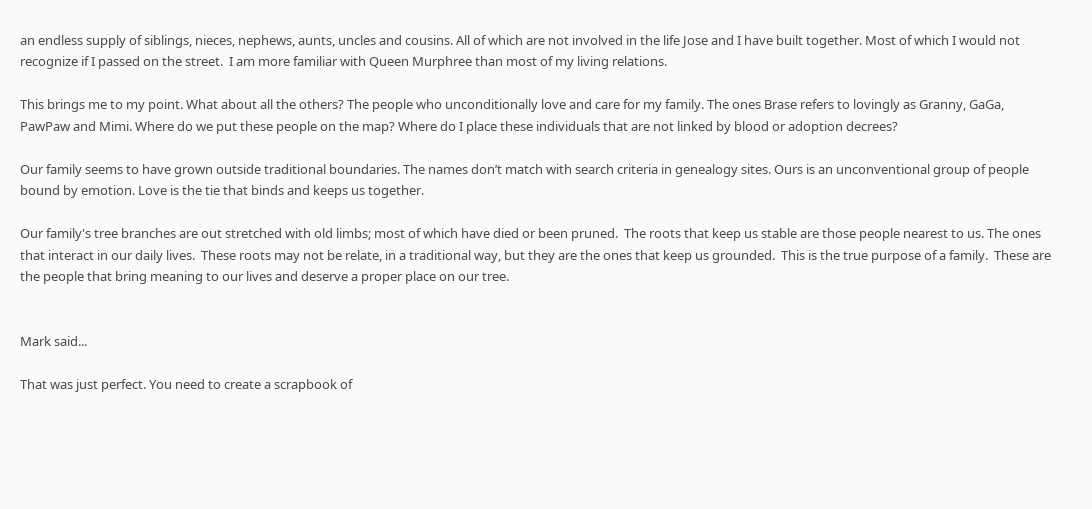an endless supply of siblings, nieces, nephews, aunts, uncles and cousins. All of which are not involved in the life Jose and I have built together. Most of which I would not recognize if I passed on the street.  I am more familiar with Queen Murphree than most of my living relations.

This brings me to my point. What about all the others? The people who unconditionally love and care for my family. The ones Brase refers to lovingly as Granny, GaGa, PawPaw and Mimi. Where do we put these people on the map? Where do I place these individuals that are not linked by blood or adoption decrees?

Our family seems to have grown outside traditional boundaries. The names don’t match with search criteria in genealogy sites. Ours is an unconventional group of people bound by emotion. Love is the tie that binds and keeps us together.

Our family's tree branches are out stretched with old limbs; most of which have died or been pruned.  The roots that keep us stable are those people nearest to us. The ones that interact in our daily lives.  These roots may not be relate, in a traditional way, but they are the ones that keep us grounded.  This is the true purpose of a family.  These are the people that bring meaning to our lives and deserve a proper place on our tree.


Mark said...

That was just perfect. You need to create a scrapbook of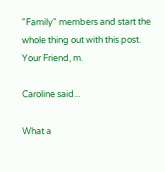"Family" members and start the whole thing out with this post.
Your Friend, m.

Caroline said...

What a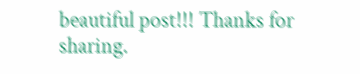beautiful post!!! Thanks for sharing.